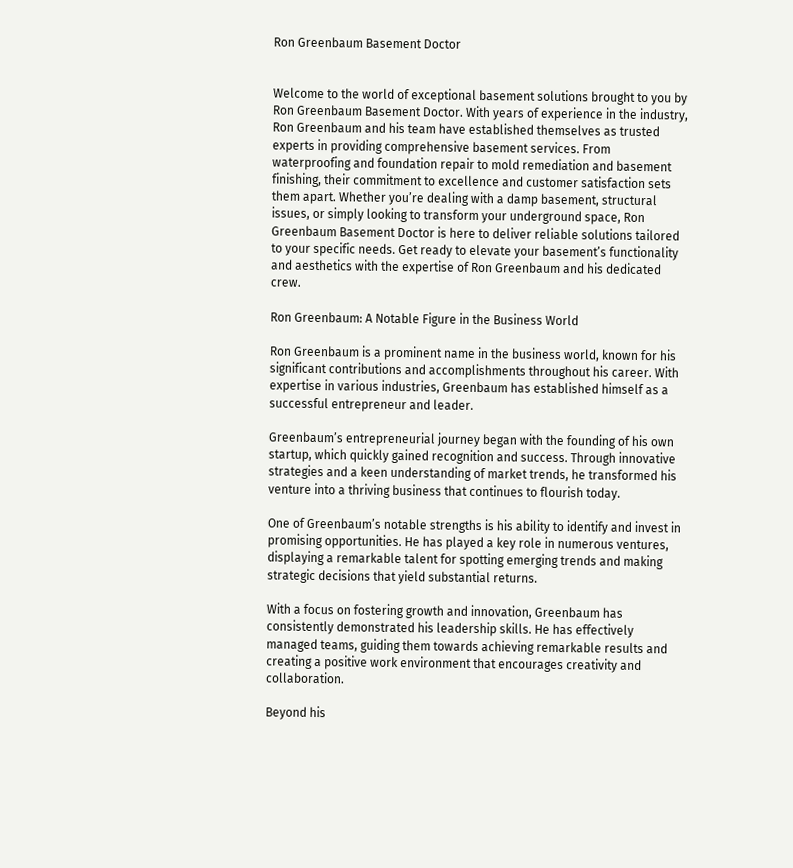Ron Greenbaum Basement Doctor


Welcome to the world of exceptional basement solutions brought to you by Ron Greenbaum Basement Doctor. With years of experience in the industry, Ron Greenbaum and his team have established themselves as trusted experts in providing comprehensive basement services. From waterproofing and foundation repair to mold remediation and basement finishing, their commitment to excellence and customer satisfaction sets them apart. Whether you’re dealing with a damp basement, structural issues, or simply looking to transform your underground space, Ron Greenbaum Basement Doctor is here to deliver reliable solutions tailored to your specific needs. Get ready to elevate your basement’s functionality and aesthetics with the expertise of Ron Greenbaum and his dedicated crew.

Ron Greenbaum: A Notable Figure in the Business World

Ron Greenbaum is a prominent name in the business world, known for his significant contributions and accomplishments throughout his career. With expertise in various industries, Greenbaum has established himself as a successful entrepreneur and leader.

Greenbaum’s entrepreneurial journey began with the founding of his own startup, which quickly gained recognition and success. Through innovative strategies and a keen understanding of market trends, he transformed his venture into a thriving business that continues to flourish today.

One of Greenbaum’s notable strengths is his ability to identify and invest in promising opportunities. He has played a key role in numerous ventures, displaying a remarkable talent for spotting emerging trends and making strategic decisions that yield substantial returns.

With a focus on fostering growth and innovation, Greenbaum has consistently demonstrated his leadership skills. He has effectively managed teams, guiding them towards achieving remarkable results and creating a positive work environment that encourages creativity and collaboration.

Beyond his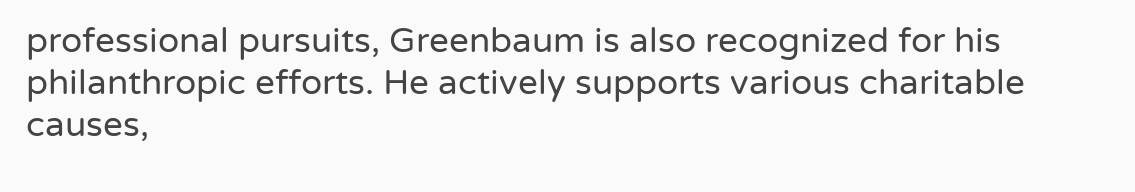professional pursuits, Greenbaum is also recognized for his philanthropic efforts. He actively supports various charitable causes,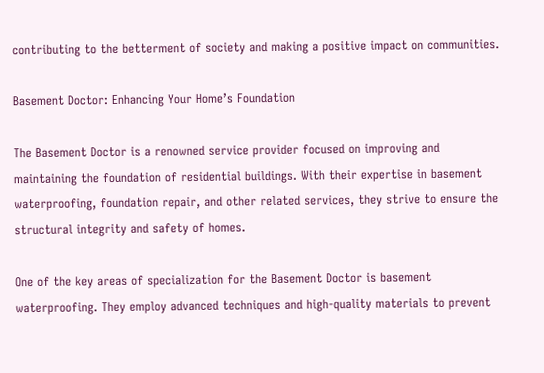contributing to the betterment of society and making a positive impact on communities.

Basement Doctor: Enhancing Your Home’s Foundation

The Basement Doctor is a renowned service provider focused on improving and maintaining the foundation of residential buildings. With their expertise in basement waterproofing, foundation repair, and other related services, they strive to ensure the structural integrity and safety of homes.

One of the key areas of specialization for the Basement Doctor is basement waterproofing. They employ advanced techniques and high-quality materials to prevent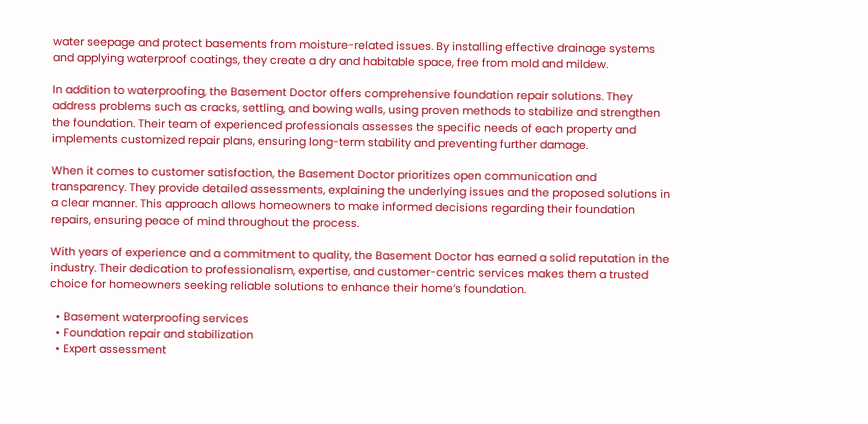water seepage and protect basements from moisture-related issues. By installing effective drainage systems and applying waterproof coatings, they create a dry and habitable space, free from mold and mildew.

In addition to waterproofing, the Basement Doctor offers comprehensive foundation repair solutions. They address problems such as cracks, settling, and bowing walls, using proven methods to stabilize and strengthen the foundation. Their team of experienced professionals assesses the specific needs of each property and implements customized repair plans, ensuring long-term stability and preventing further damage.

When it comes to customer satisfaction, the Basement Doctor prioritizes open communication and transparency. They provide detailed assessments, explaining the underlying issues and the proposed solutions in a clear manner. This approach allows homeowners to make informed decisions regarding their foundation repairs, ensuring peace of mind throughout the process.

With years of experience and a commitment to quality, the Basement Doctor has earned a solid reputation in the industry. Their dedication to professionalism, expertise, and customer-centric services makes them a trusted choice for homeowners seeking reliable solutions to enhance their home’s foundation.

  • Basement waterproofing services
  • Foundation repair and stabilization
  • Expert assessment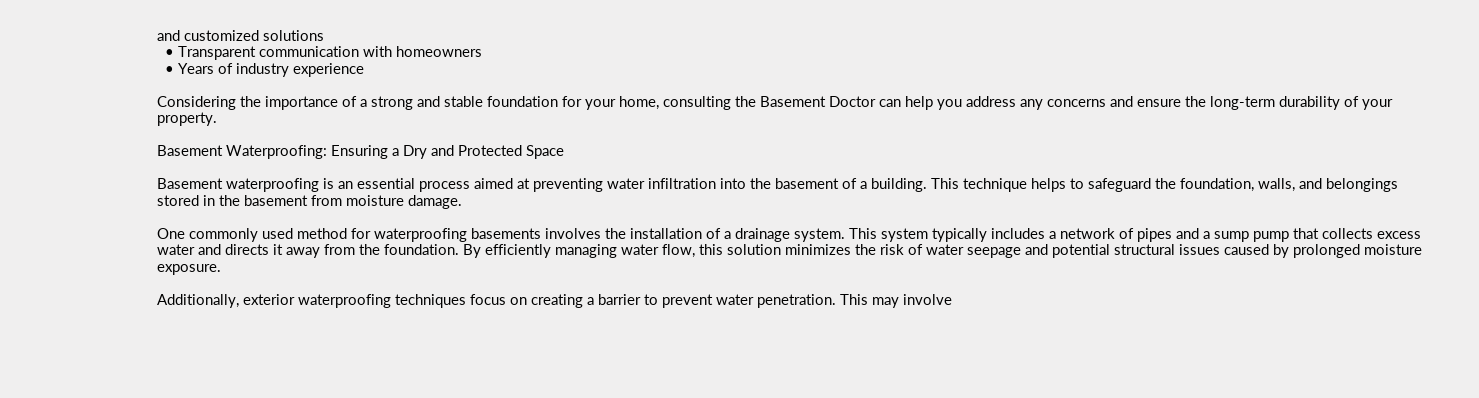and customized solutions
  • Transparent communication with homeowners
  • Years of industry experience

Considering the importance of a strong and stable foundation for your home, consulting the Basement Doctor can help you address any concerns and ensure the long-term durability of your property.

Basement Waterproofing: Ensuring a Dry and Protected Space

Basement waterproofing is an essential process aimed at preventing water infiltration into the basement of a building. This technique helps to safeguard the foundation, walls, and belongings stored in the basement from moisture damage.

One commonly used method for waterproofing basements involves the installation of a drainage system. This system typically includes a network of pipes and a sump pump that collects excess water and directs it away from the foundation. By efficiently managing water flow, this solution minimizes the risk of water seepage and potential structural issues caused by prolonged moisture exposure.

Additionally, exterior waterproofing techniques focus on creating a barrier to prevent water penetration. This may involve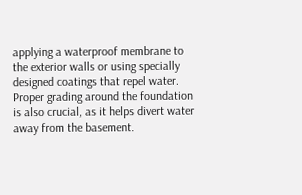applying a waterproof membrane to the exterior walls or using specially designed coatings that repel water. Proper grading around the foundation is also crucial, as it helps divert water away from the basement.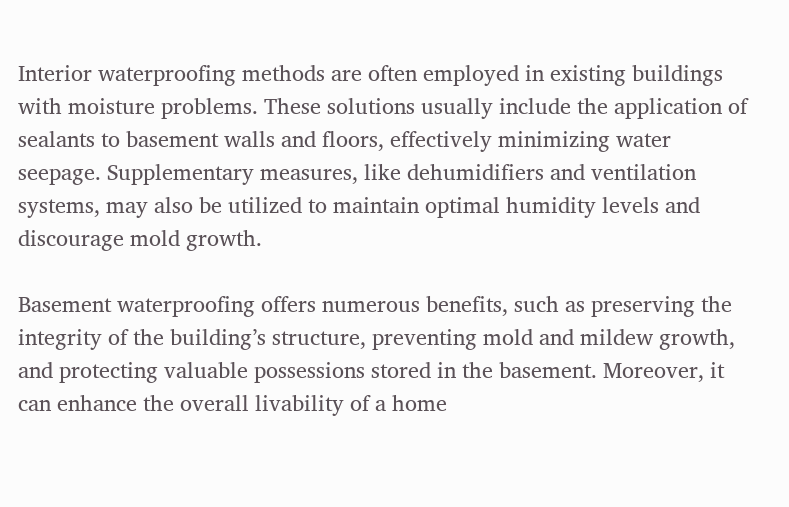Interior waterproofing methods are often employed in existing buildings with moisture problems. These solutions usually include the application of sealants to basement walls and floors, effectively minimizing water seepage. Supplementary measures, like dehumidifiers and ventilation systems, may also be utilized to maintain optimal humidity levels and discourage mold growth.

Basement waterproofing offers numerous benefits, such as preserving the integrity of the building’s structure, preventing mold and mildew growth, and protecting valuable possessions stored in the basement. Moreover, it can enhance the overall livability of a home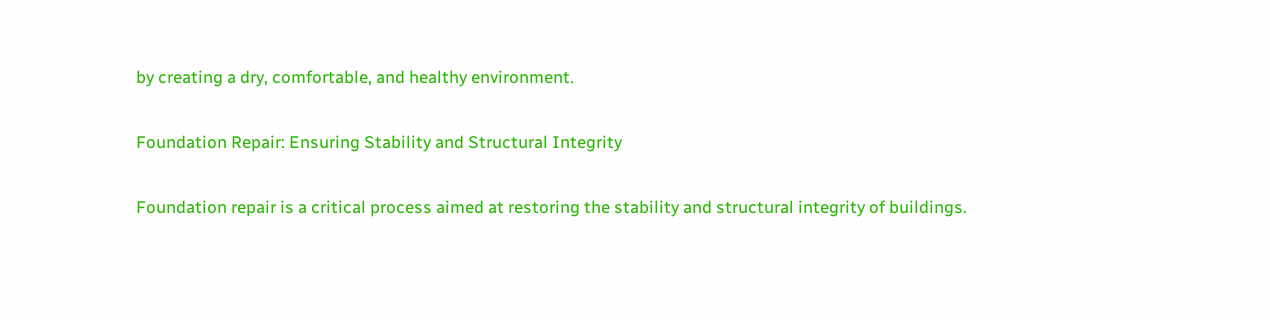by creating a dry, comfortable, and healthy environment.

Foundation Repair: Ensuring Stability and Structural Integrity

Foundation repair is a critical process aimed at restoring the stability and structural integrity of buildings.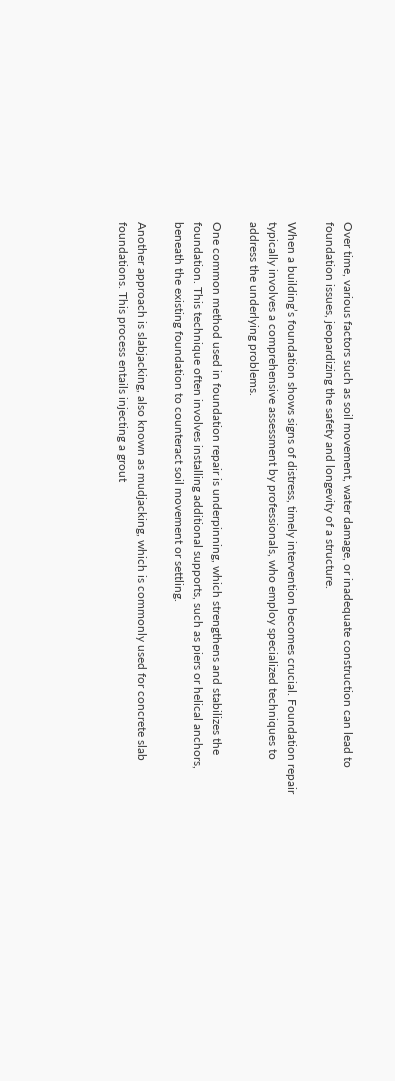Over time, various factors such as soil movement, water damage, or inadequate construction can lead to foundation issues, jeopardizing the safety and longevity of a structure.

When a building’s foundation shows signs of distress, timely intervention becomes crucial. Foundation repair typically involves a comprehensive assessment by professionals, who employ specialized techniques to address the underlying problems.

One common method used in foundation repair is underpinning, which strengthens and stabilizes the foundation. This technique often involves installing additional supports, such as piers or helical anchors, beneath the existing foundation to counteract soil movement or settling.

Another approach is slabjacking, also known as mudjacking, which is commonly used for concrete slab foundations. This process entails injecting a grout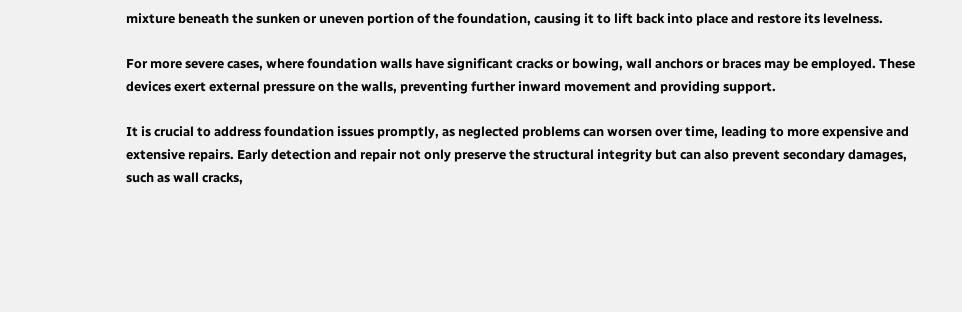mixture beneath the sunken or uneven portion of the foundation, causing it to lift back into place and restore its levelness.

For more severe cases, where foundation walls have significant cracks or bowing, wall anchors or braces may be employed. These devices exert external pressure on the walls, preventing further inward movement and providing support.

It is crucial to address foundation issues promptly, as neglected problems can worsen over time, leading to more expensive and extensive repairs. Early detection and repair not only preserve the structural integrity but can also prevent secondary damages, such as wall cracks,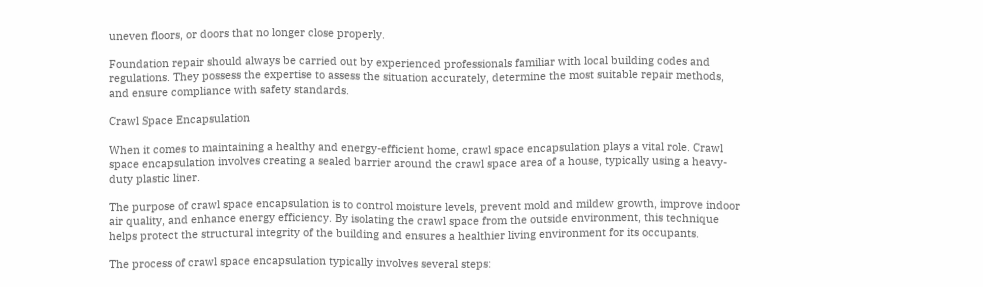uneven floors, or doors that no longer close properly.

Foundation repair should always be carried out by experienced professionals familiar with local building codes and regulations. They possess the expertise to assess the situation accurately, determine the most suitable repair methods, and ensure compliance with safety standards.

Crawl Space Encapsulation

When it comes to maintaining a healthy and energy-efficient home, crawl space encapsulation plays a vital role. Crawl space encapsulation involves creating a sealed barrier around the crawl space area of a house, typically using a heavy-duty plastic liner.

The purpose of crawl space encapsulation is to control moisture levels, prevent mold and mildew growth, improve indoor air quality, and enhance energy efficiency. By isolating the crawl space from the outside environment, this technique helps protect the structural integrity of the building and ensures a healthier living environment for its occupants.

The process of crawl space encapsulation typically involves several steps: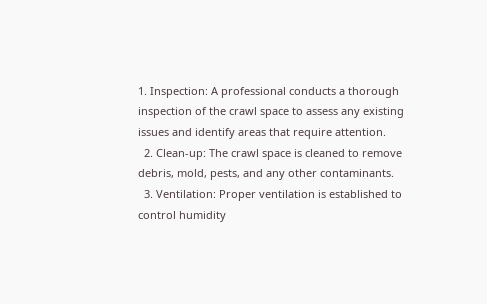1. Inspection: A professional conducts a thorough inspection of the crawl space to assess any existing issues and identify areas that require attention.
  2. Clean-up: The crawl space is cleaned to remove debris, mold, pests, and any other contaminants.
  3. Ventilation: Proper ventilation is established to control humidity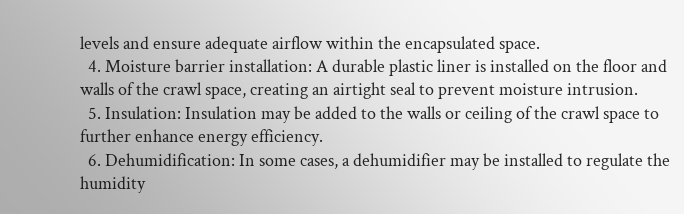levels and ensure adequate airflow within the encapsulated space.
  4. Moisture barrier installation: A durable plastic liner is installed on the floor and walls of the crawl space, creating an airtight seal to prevent moisture intrusion.
  5. Insulation: Insulation may be added to the walls or ceiling of the crawl space to further enhance energy efficiency.
  6. Dehumidification: In some cases, a dehumidifier may be installed to regulate the humidity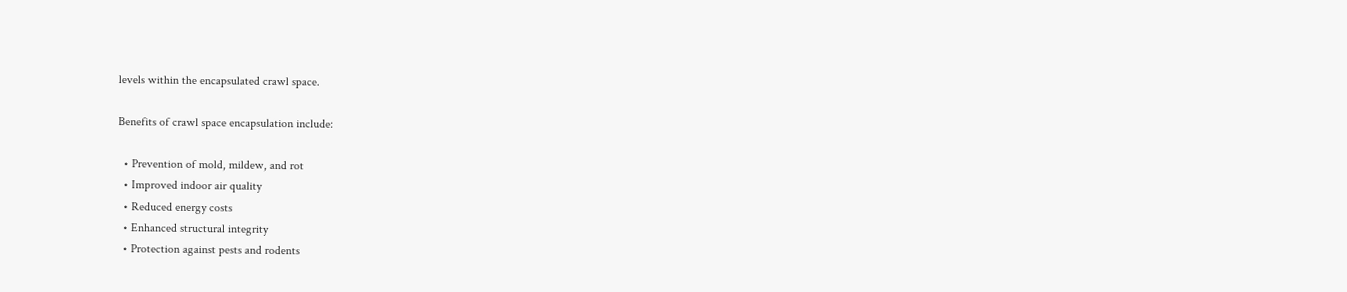levels within the encapsulated crawl space.

Benefits of crawl space encapsulation include:

  • Prevention of mold, mildew, and rot
  • Improved indoor air quality
  • Reduced energy costs
  • Enhanced structural integrity
  • Protection against pests and rodents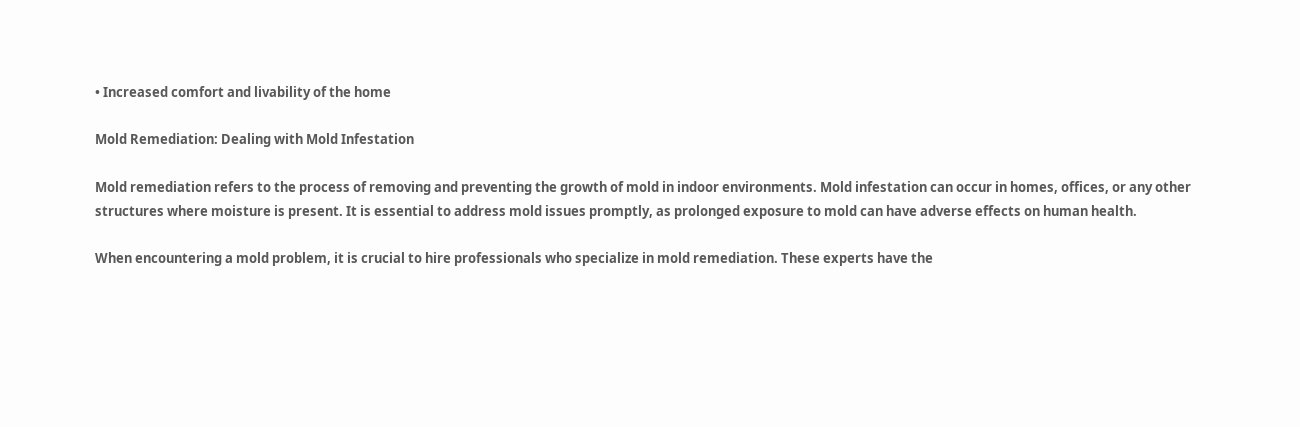• Increased comfort and livability of the home

Mold Remediation: Dealing with Mold Infestation

Mold remediation refers to the process of removing and preventing the growth of mold in indoor environments. Mold infestation can occur in homes, offices, or any other structures where moisture is present. It is essential to address mold issues promptly, as prolonged exposure to mold can have adverse effects on human health.

When encountering a mold problem, it is crucial to hire professionals who specialize in mold remediation. These experts have the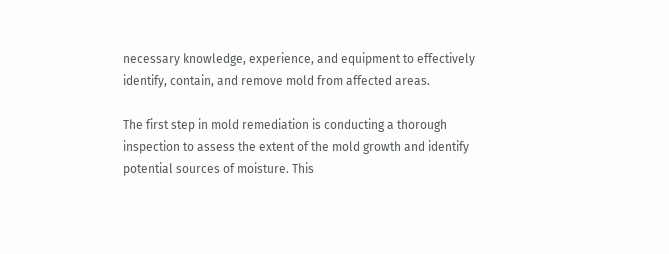necessary knowledge, experience, and equipment to effectively identify, contain, and remove mold from affected areas.

The first step in mold remediation is conducting a thorough inspection to assess the extent of the mold growth and identify potential sources of moisture. This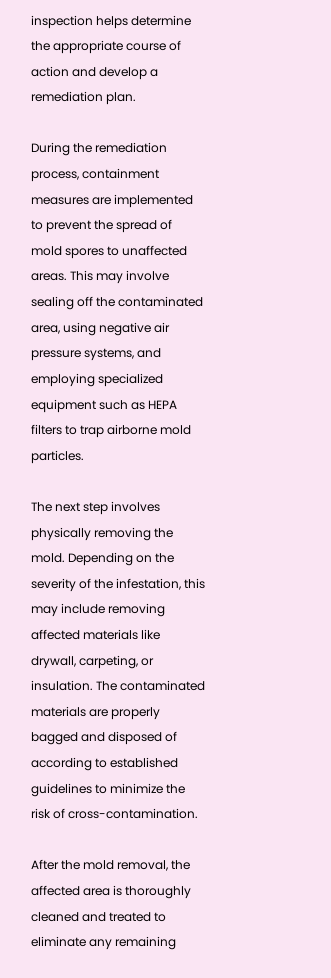inspection helps determine the appropriate course of action and develop a remediation plan.

During the remediation process, containment measures are implemented to prevent the spread of mold spores to unaffected areas. This may involve sealing off the contaminated area, using negative air pressure systems, and employing specialized equipment such as HEPA filters to trap airborne mold particles.

The next step involves physically removing the mold. Depending on the severity of the infestation, this may include removing affected materials like drywall, carpeting, or insulation. The contaminated materials are properly bagged and disposed of according to established guidelines to minimize the risk of cross-contamination.

After the mold removal, the affected area is thoroughly cleaned and treated to eliminate any remaining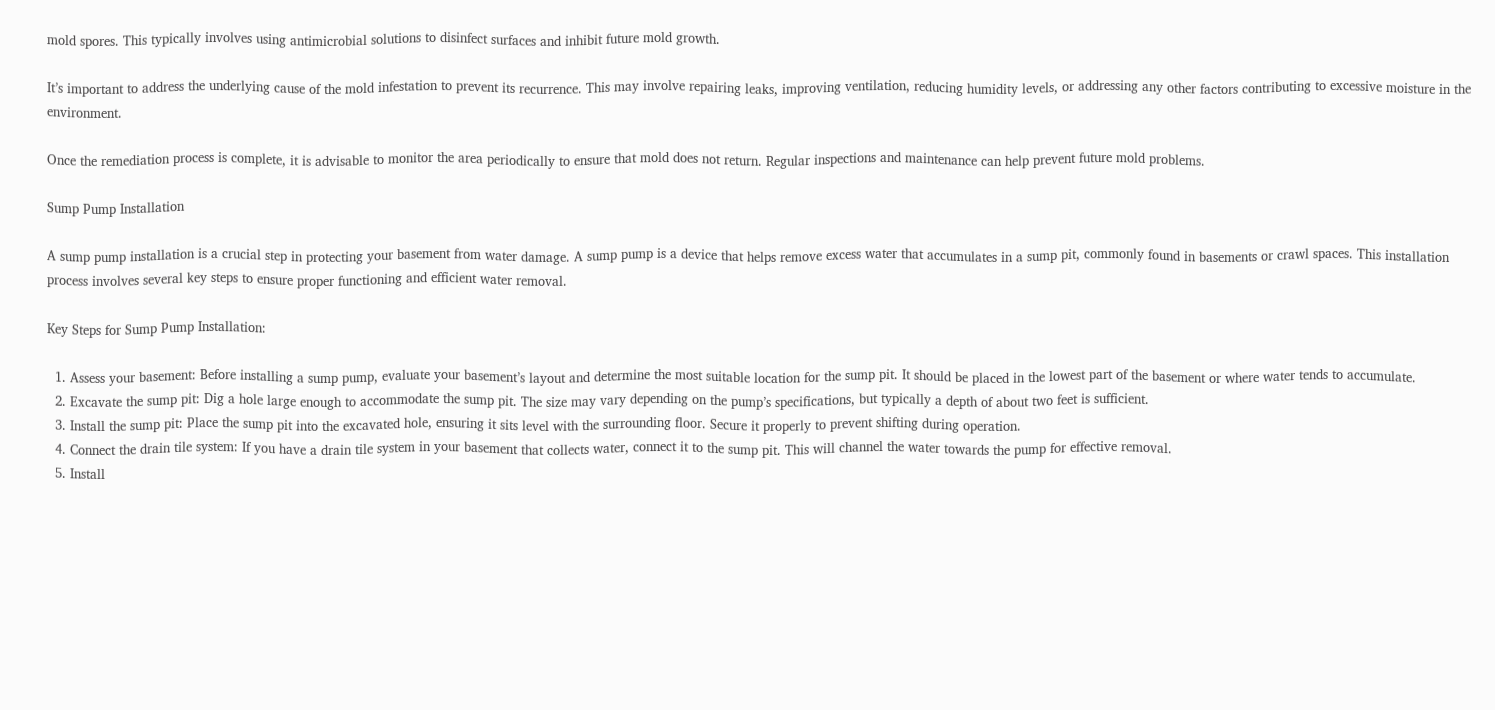mold spores. This typically involves using antimicrobial solutions to disinfect surfaces and inhibit future mold growth.

It’s important to address the underlying cause of the mold infestation to prevent its recurrence. This may involve repairing leaks, improving ventilation, reducing humidity levels, or addressing any other factors contributing to excessive moisture in the environment.

Once the remediation process is complete, it is advisable to monitor the area periodically to ensure that mold does not return. Regular inspections and maintenance can help prevent future mold problems.

Sump Pump Installation

A sump pump installation is a crucial step in protecting your basement from water damage. A sump pump is a device that helps remove excess water that accumulates in a sump pit, commonly found in basements or crawl spaces. This installation process involves several key steps to ensure proper functioning and efficient water removal.

Key Steps for Sump Pump Installation:

  1. Assess your basement: Before installing a sump pump, evaluate your basement’s layout and determine the most suitable location for the sump pit. It should be placed in the lowest part of the basement or where water tends to accumulate.
  2. Excavate the sump pit: Dig a hole large enough to accommodate the sump pit. The size may vary depending on the pump’s specifications, but typically a depth of about two feet is sufficient.
  3. Install the sump pit: Place the sump pit into the excavated hole, ensuring it sits level with the surrounding floor. Secure it properly to prevent shifting during operation.
  4. Connect the drain tile system: If you have a drain tile system in your basement that collects water, connect it to the sump pit. This will channel the water towards the pump for effective removal.
  5. Install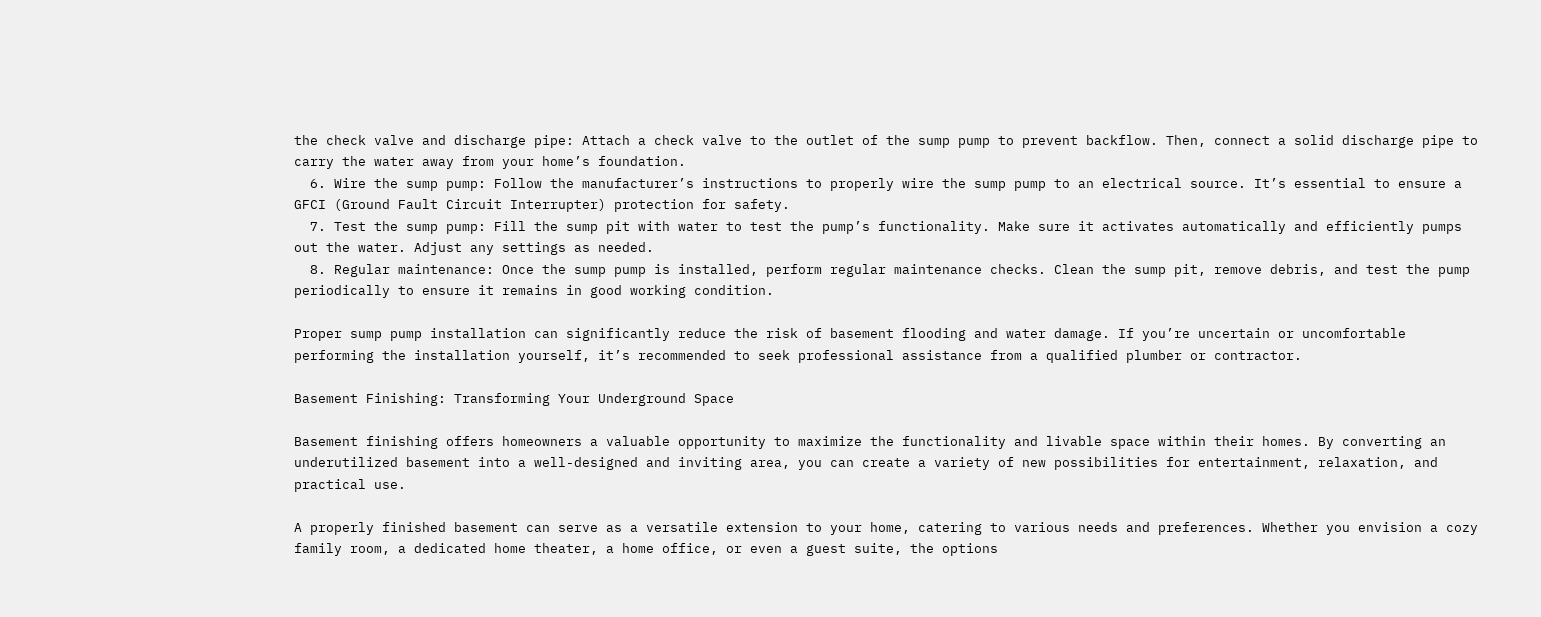the check valve and discharge pipe: Attach a check valve to the outlet of the sump pump to prevent backflow. Then, connect a solid discharge pipe to carry the water away from your home’s foundation.
  6. Wire the sump pump: Follow the manufacturer’s instructions to properly wire the sump pump to an electrical source. It’s essential to ensure a GFCI (Ground Fault Circuit Interrupter) protection for safety.
  7. Test the sump pump: Fill the sump pit with water to test the pump’s functionality. Make sure it activates automatically and efficiently pumps out the water. Adjust any settings as needed.
  8. Regular maintenance: Once the sump pump is installed, perform regular maintenance checks. Clean the sump pit, remove debris, and test the pump periodically to ensure it remains in good working condition.

Proper sump pump installation can significantly reduce the risk of basement flooding and water damage. If you’re uncertain or uncomfortable performing the installation yourself, it’s recommended to seek professional assistance from a qualified plumber or contractor.

Basement Finishing: Transforming Your Underground Space

Basement finishing offers homeowners a valuable opportunity to maximize the functionality and livable space within their homes. By converting an underutilized basement into a well-designed and inviting area, you can create a variety of new possibilities for entertainment, relaxation, and practical use.

A properly finished basement can serve as a versatile extension to your home, catering to various needs and preferences. Whether you envision a cozy family room, a dedicated home theater, a home office, or even a guest suite, the options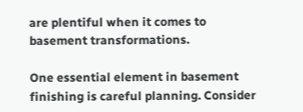are plentiful when it comes to basement transformations.

One essential element in basement finishing is careful planning. Consider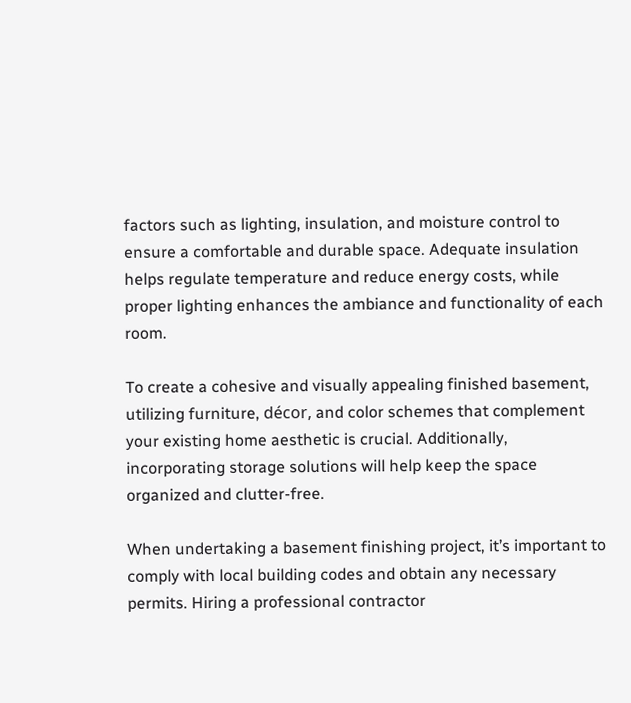factors such as lighting, insulation, and moisture control to ensure a comfortable and durable space. Adequate insulation helps regulate temperature and reduce energy costs, while proper lighting enhances the ambiance and functionality of each room.

To create a cohesive and visually appealing finished basement, utilizing furniture, décor, and color schemes that complement your existing home aesthetic is crucial. Additionally, incorporating storage solutions will help keep the space organized and clutter-free.

When undertaking a basement finishing project, it’s important to comply with local building codes and obtain any necessary permits. Hiring a professional contractor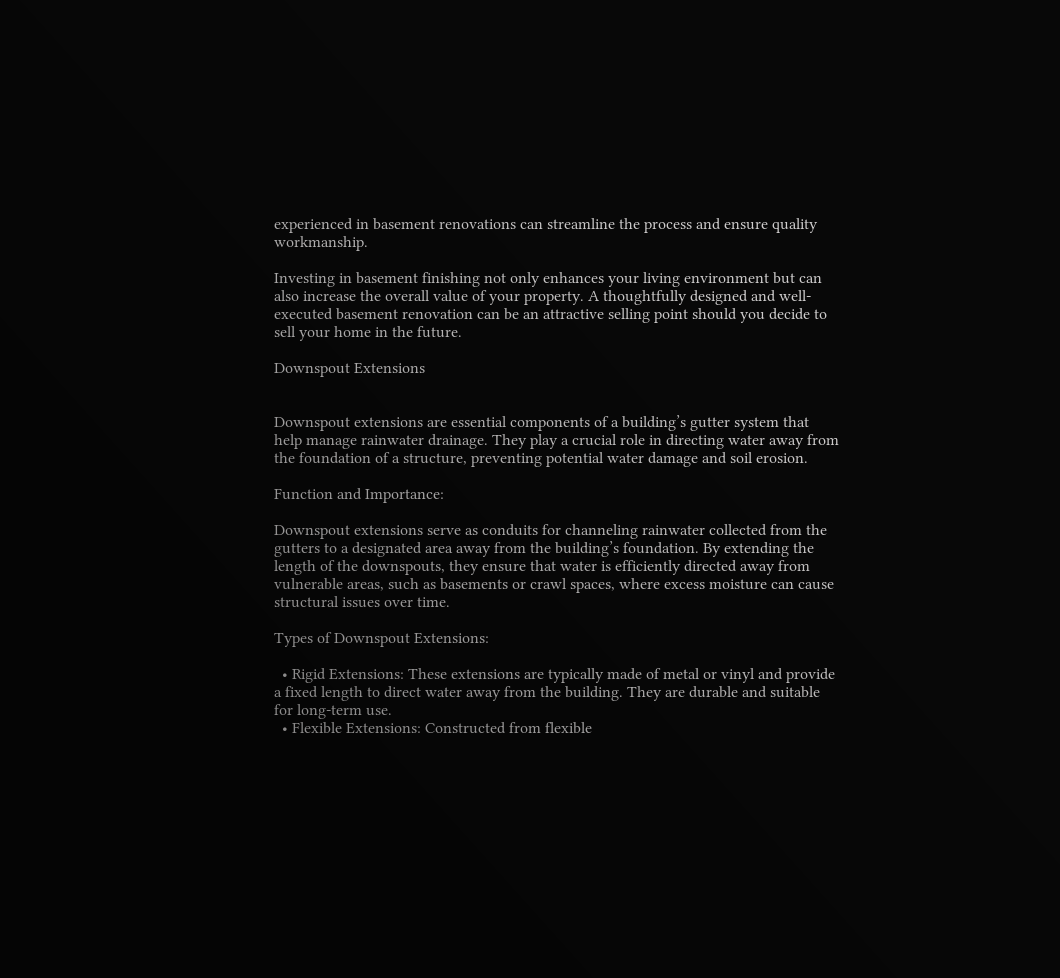experienced in basement renovations can streamline the process and ensure quality workmanship.

Investing in basement finishing not only enhances your living environment but can also increase the overall value of your property. A thoughtfully designed and well-executed basement renovation can be an attractive selling point should you decide to sell your home in the future.

Downspout Extensions


Downspout extensions are essential components of a building’s gutter system that help manage rainwater drainage. They play a crucial role in directing water away from the foundation of a structure, preventing potential water damage and soil erosion.

Function and Importance:

Downspout extensions serve as conduits for channeling rainwater collected from the gutters to a designated area away from the building’s foundation. By extending the length of the downspouts, they ensure that water is efficiently directed away from vulnerable areas, such as basements or crawl spaces, where excess moisture can cause structural issues over time.

Types of Downspout Extensions:

  • Rigid Extensions: These extensions are typically made of metal or vinyl and provide a fixed length to direct water away from the building. They are durable and suitable for long-term use.
  • Flexible Extensions: Constructed from flexible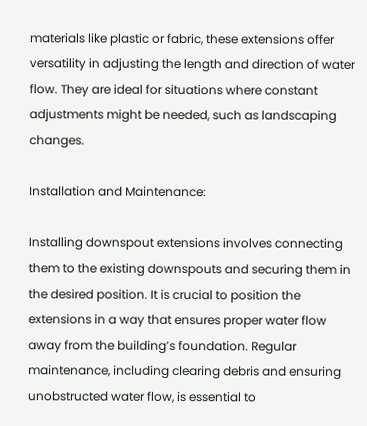materials like plastic or fabric, these extensions offer versatility in adjusting the length and direction of water flow. They are ideal for situations where constant adjustments might be needed, such as landscaping changes.

Installation and Maintenance:

Installing downspout extensions involves connecting them to the existing downspouts and securing them in the desired position. It is crucial to position the extensions in a way that ensures proper water flow away from the building’s foundation. Regular maintenance, including clearing debris and ensuring unobstructed water flow, is essential to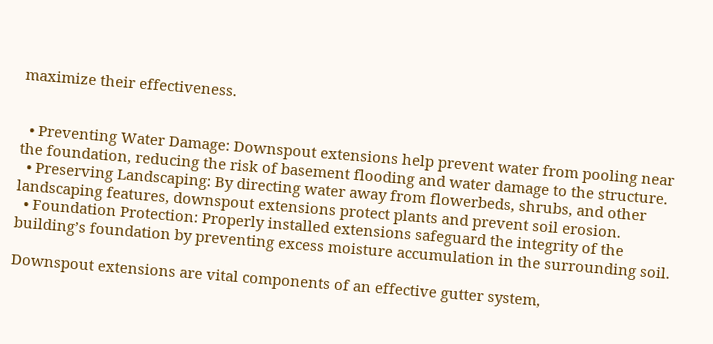maximize their effectiveness.


  • Preventing Water Damage: Downspout extensions help prevent water from pooling near the foundation, reducing the risk of basement flooding and water damage to the structure.
  • Preserving Landscaping: By directing water away from flowerbeds, shrubs, and other landscaping features, downspout extensions protect plants and prevent soil erosion.
  • Foundation Protection: Properly installed extensions safeguard the integrity of the building’s foundation by preventing excess moisture accumulation in the surrounding soil.

Downspout extensions are vital components of an effective gutter system,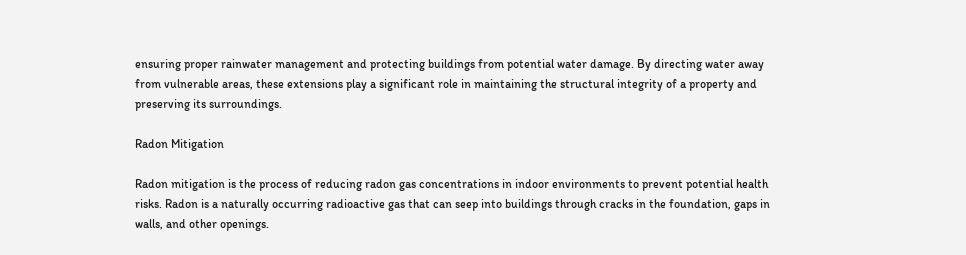ensuring proper rainwater management and protecting buildings from potential water damage. By directing water away from vulnerable areas, these extensions play a significant role in maintaining the structural integrity of a property and preserving its surroundings.

Radon Mitigation

Radon mitigation is the process of reducing radon gas concentrations in indoor environments to prevent potential health risks. Radon is a naturally occurring radioactive gas that can seep into buildings through cracks in the foundation, gaps in walls, and other openings.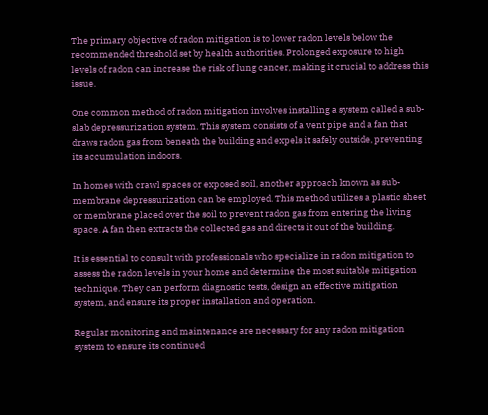The primary objective of radon mitigation is to lower radon levels below the recommended threshold set by health authorities. Prolonged exposure to high levels of radon can increase the risk of lung cancer, making it crucial to address this issue.

One common method of radon mitigation involves installing a system called a sub-slab depressurization system. This system consists of a vent pipe and a fan that draws radon gas from beneath the building and expels it safely outside, preventing its accumulation indoors.

In homes with crawl spaces or exposed soil, another approach known as sub-membrane depressurization can be employed. This method utilizes a plastic sheet or membrane placed over the soil to prevent radon gas from entering the living space. A fan then extracts the collected gas and directs it out of the building.

It is essential to consult with professionals who specialize in radon mitigation to assess the radon levels in your home and determine the most suitable mitigation technique. They can perform diagnostic tests, design an effective mitigation system, and ensure its proper installation and operation.

Regular monitoring and maintenance are necessary for any radon mitigation system to ensure its continued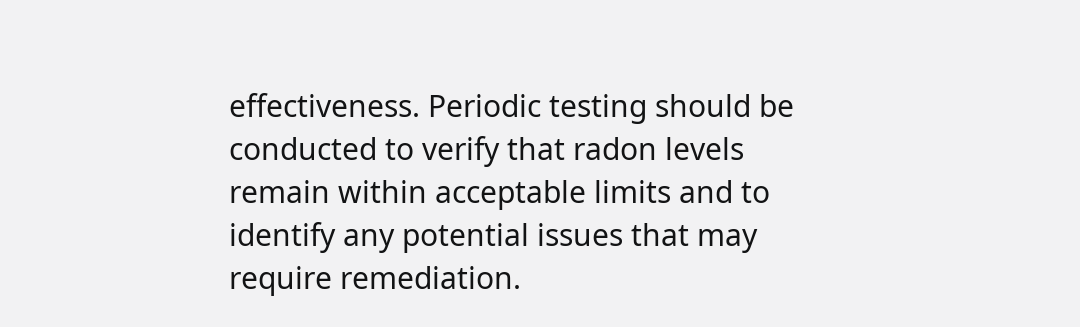effectiveness. Periodic testing should be conducted to verify that radon levels remain within acceptable limits and to identify any potential issues that may require remediation.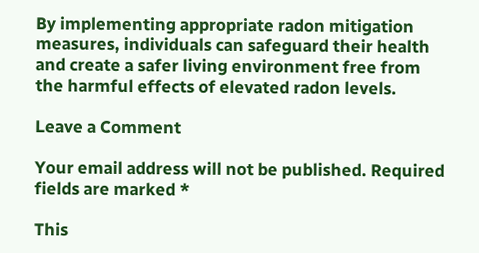By implementing appropriate radon mitigation measures, individuals can safeguard their health and create a safer living environment free from the harmful effects of elevated radon levels.

Leave a Comment

Your email address will not be published. Required fields are marked *

This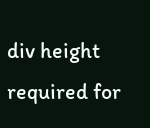div height required for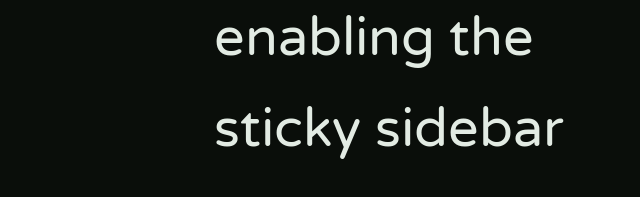enabling the sticky sidebar